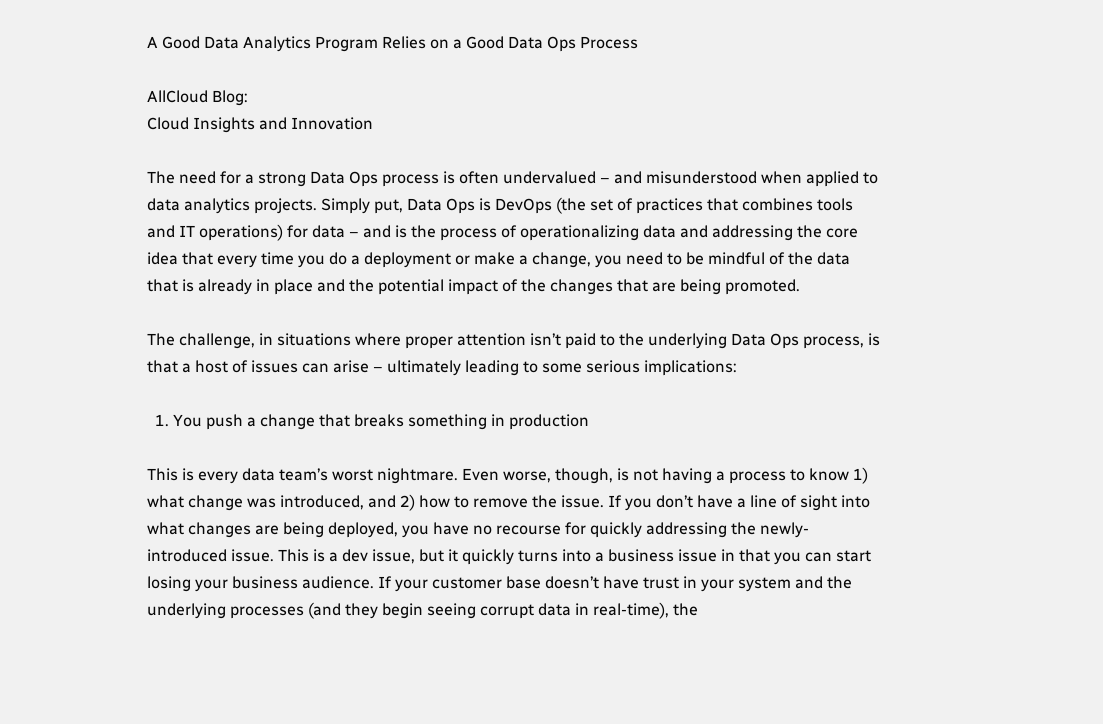A Good Data Analytics Program Relies on a Good Data Ops Process

AllCloud Blog:
Cloud Insights and Innovation

The need for a strong Data Ops process is often undervalued – and misunderstood when applied to data analytics projects. Simply put, Data Ops is DevOps (the set of practices that combines tools and IT operations) for data – and is the process of operationalizing data and addressing the core idea that every time you do a deployment or make a change, you need to be mindful of the data that is already in place and the potential impact of the changes that are being promoted.

The challenge, in situations where proper attention isn’t paid to the underlying Data Ops process, is that a host of issues can arise – ultimately leading to some serious implications:

  1. You push a change that breaks something in production

This is every data team’s worst nightmare. Even worse, though, is not having a process to know 1) what change was introduced, and 2) how to remove the issue. If you don’t have a line of sight into what changes are being deployed, you have no recourse for quickly addressing the newly-introduced issue. This is a dev issue, but it quickly turns into a business issue in that you can start losing your business audience. If your customer base doesn’t have trust in your system and the underlying processes (and they begin seeing corrupt data in real-time), the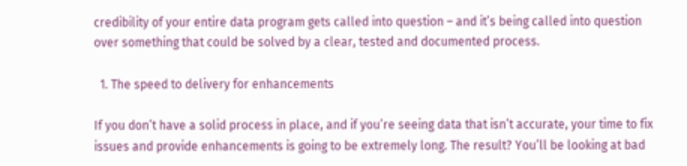credibility of your entire data program gets called into question – and it’s being called into question over something that could be solved by a clear, tested and documented process.

  1. The speed to delivery for enhancements

If you don’t have a solid process in place, and if you’re seeing data that isn’t accurate, your time to fix issues and provide enhancements is going to be extremely long. The result? You’ll be looking at bad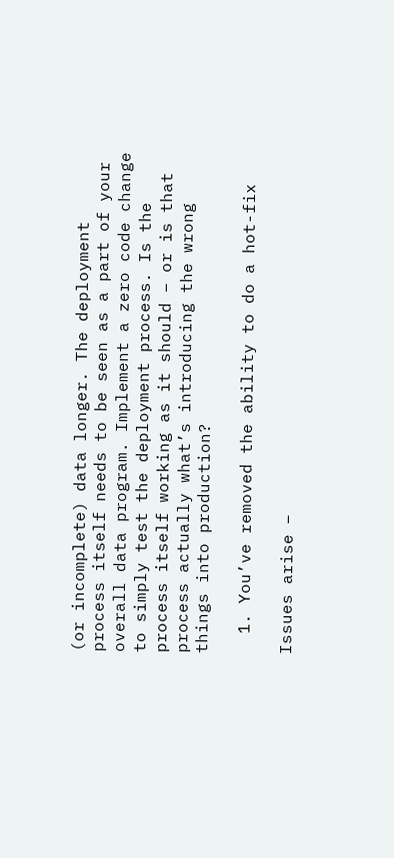(or incomplete) data longer. The deployment process itself needs to be seen as a part of your overall data program. Implement a zero code change to simply test the deployment process. Is the process itself working as it should – or is that process actually what’s introducing the wrong things into production?

  1. You’ve removed the ability to do a hot-fix

Issues arise –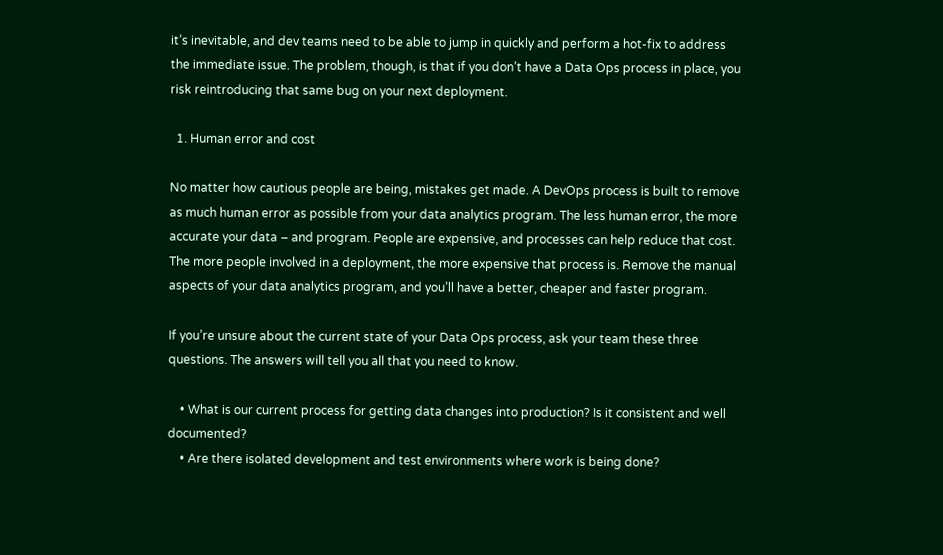it’s inevitable, and dev teams need to be able to jump in quickly and perform a hot-fix to address the immediate issue. The problem, though, is that if you don’t have a Data Ops process in place, you risk reintroducing that same bug on your next deployment.

  1. Human error and cost

No matter how cautious people are being, mistakes get made. A DevOps process is built to remove as much human error as possible from your data analytics program. The less human error, the more accurate your data – and program. People are expensive, and processes can help reduce that cost. The more people involved in a deployment, the more expensive that process is. Remove the manual aspects of your data analytics program, and you’ll have a better, cheaper and faster program.

If you’re unsure about the current state of your Data Ops process, ask your team these three questions. The answers will tell you all that you need to know.

    • What is our current process for getting data changes into production? Is it consistent and well documented?
    • Are there isolated development and test environments where work is being done?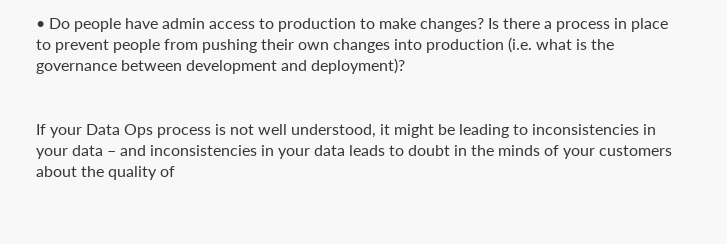• Do people have admin access to production to make changes? Is there a process in place to prevent people from pushing their own changes into production (i.e. what is the governance between development and deployment)?


If your Data Ops process is not well understood, it might be leading to inconsistencies in your data – and inconsistencies in your data leads to doubt in the minds of your customers about the quality of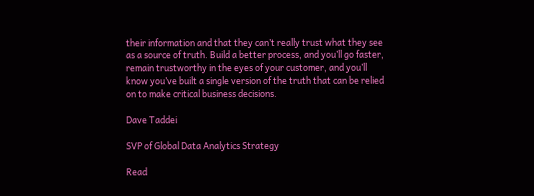their information and that they can’t really trust what they see as a source of truth. Build a better process, and you’ll go faster, remain trustworthy in the eyes of your customer, and you’ll know you’ve built a single version of the truth that can be relied on to make critical business decisions.

Dave Taddei

SVP of Global Data Analytics Strategy

Read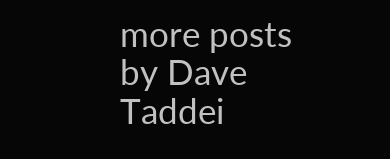more posts by Dave Taddei